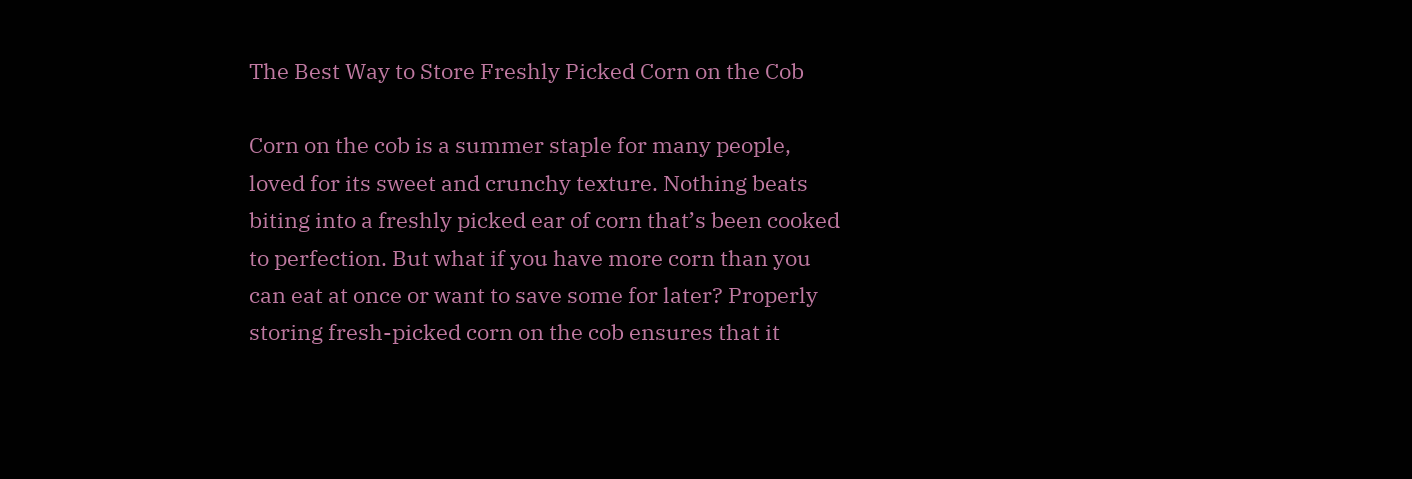The Best Way to Store Freshly Picked Corn on the Cob

Corn on the cob is a summer staple for many people, loved for its sweet and crunchy texture. Nothing beats biting into a freshly picked ear of corn that’s been cooked to perfection. But what if you have more corn than you can eat at once or want to save some for later? Properly storing fresh-picked corn on the cob ensures that it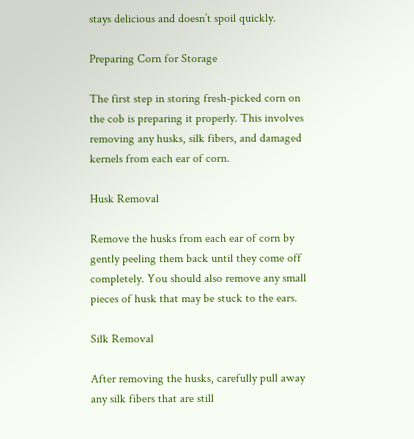stays delicious and doesn’t spoil quickly.

Preparing Corn for Storage

The first step in storing fresh-picked corn on the cob is preparing it properly. This involves removing any husks, silk fibers, and damaged kernels from each ear of corn.

Husk Removal

Remove the husks from each ear of corn by gently peeling them back until they come off completely. You should also remove any small pieces of husk that may be stuck to the ears.

Silk Removal

After removing the husks, carefully pull away any silk fibers that are still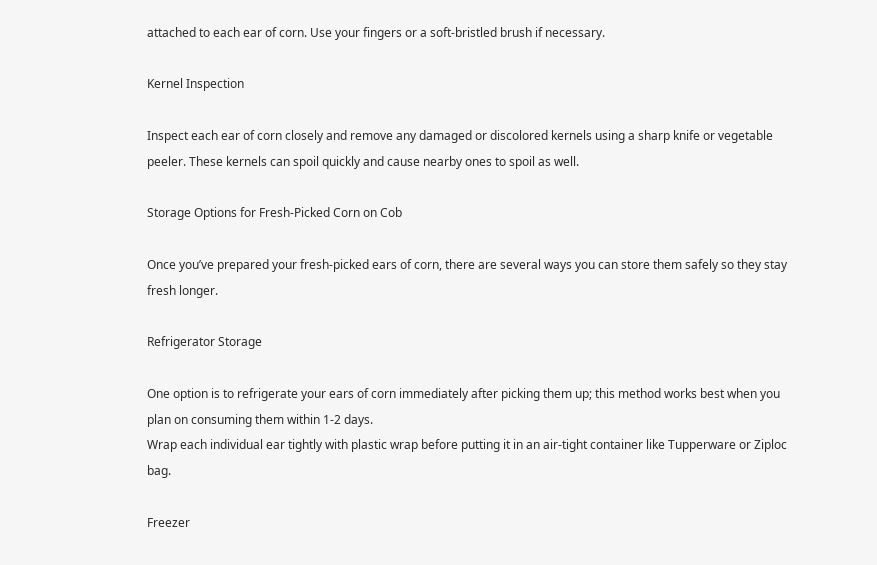attached to each ear of corn. Use your fingers or a soft-bristled brush if necessary.

Kernel Inspection

Inspect each ear of corn closely and remove any damaged or discolored kernels using a sharp knife or vegetable peeler. These kernels can spoil quickly and cause nearby ones to spoil as well.

Storage Options for Fresh-Picked Corn on Cob

Once you’ve prepared your fresh-picked ears of corn, there are several ways you can store them safely so they stay fresh longer.

Refrigerator Storage

One option is to refrigerate your ears of corn immediately after picking them up; this method works best when you plan on consuming them within 1-2 days.
Wrap each individual ear tightly with plastic wrap before putting it in an air-tight container like Tupperware or Ziploc bag.

Freezer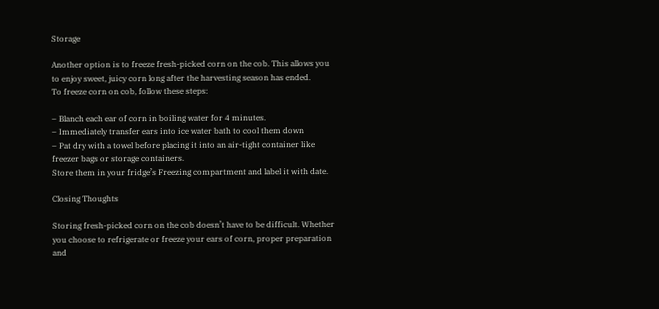Storage

Another option is to freeze fresh-picked corn on the cob. This allows you to enjoy sweet, juicy corn long after the harvesting season has ended.
To freeze corn on cob, follow these steps:

– Blanch each ear of corn in boiling water for 4 minutes.
– Immediately transfer ears into ice water bath to cool them down
– Pat dry with a towel before placing it into an air-tight container like freezer bags or storage containers.
Store them in your fridge’s Freezing compartment and label it with date.

Closing Thoughts

Storing fresh-picked corn on the cob doesn’t have to be difficult. Whether you choose to refrigerate or freeze your ears of corn, proper preparation and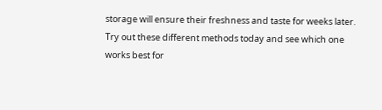storage will ensure their freshness and taste for weeks later. Try out these different methods today and see which one works best for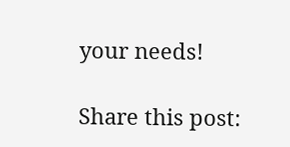your needs!

Share this post: